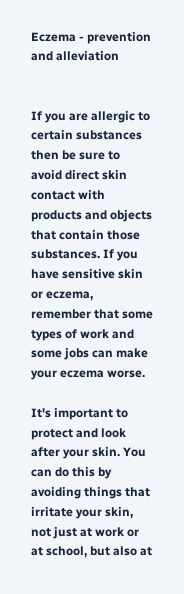Eczema - prevention and alleviation


If you are allergic to certain substances then be sure to avoid direct skin contact with products and objects that contain those substances. If you have sensitive skin or eczema, remember that some types of work and some jobs can make your eczema worse.

It's important to protect and look after your skin. You can do this by avoiding things that irritate your skin, not just at work or at school, but also at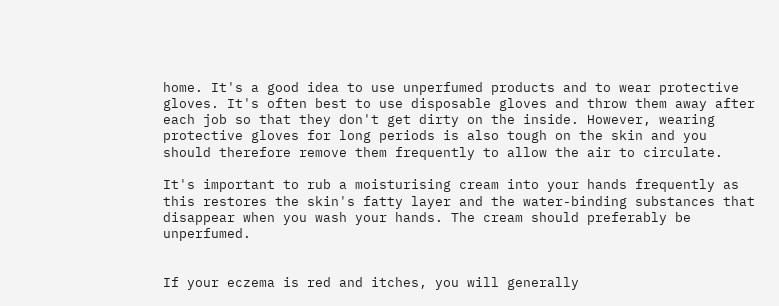home. It's a good idea to use unperfumed products and to wear protective gloves. It's often best to use disposable gloves and throw them away after each job so that they don't get dirty on the inside. However, wearing protective gloves for long periods is also tough on the skin and you should therefore remove them frequently to allow the air to circulate.

It's important to rub a moisturising cream into your hands frequently as this restores the skin's fatty layer and the water-binding substances that disappear when you wash your hands. The cream should preferably be unperfumed.


If your eczema is red and itches, you will generally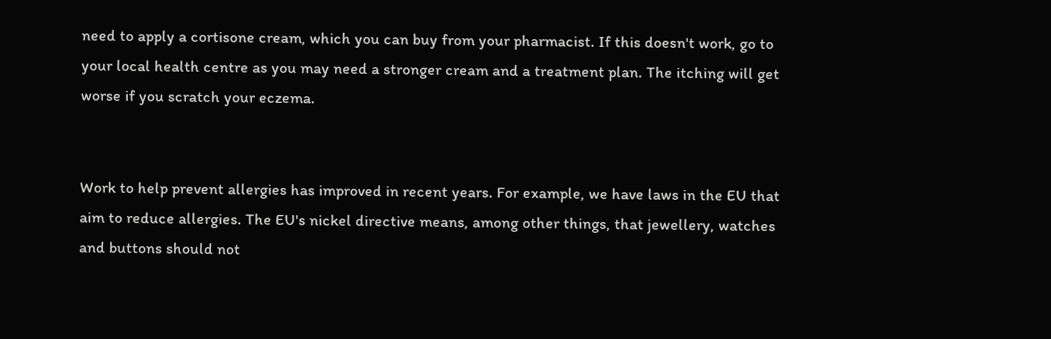need to apply a cortisone cream, which you can buy from your pharmacist. If this doesn't work, go to your local health centre as you may need a stronger cream and a treatment plan. The itching will get worse if you scratch your eczema.


Work to help prevent allergies has improved in recent years. For example, we have laws in the EU that aim to reduce allergies. The EU's nickel directive means, among other things, that jewellery, watches and buttons should not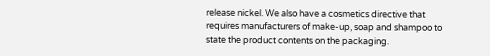release nickel. We also have a cosmetics directive that requires manufacturers of make-up, soap and shampoo to state the product contents on the packaging.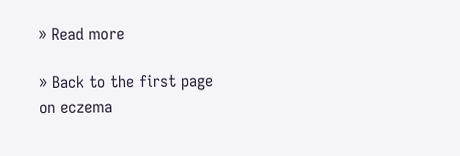» Read more

» Back to the first page on eczema